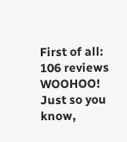First of all: 106 reviews WOOHOO! Just so you know,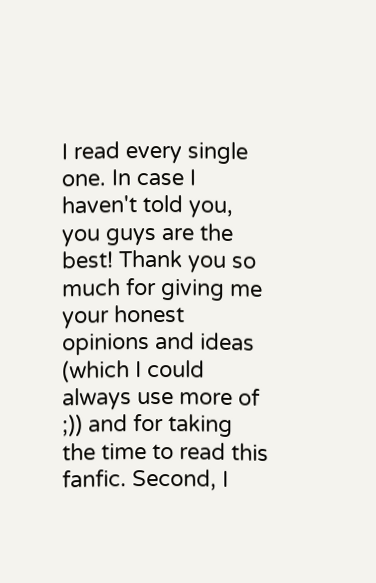I read every single one. In case I haven't told you, you guys are the best! Thank you so much for giving me your honest opinions and ideas (which I could always use more of ;)) and for taking the time to read this fanfic. Second, I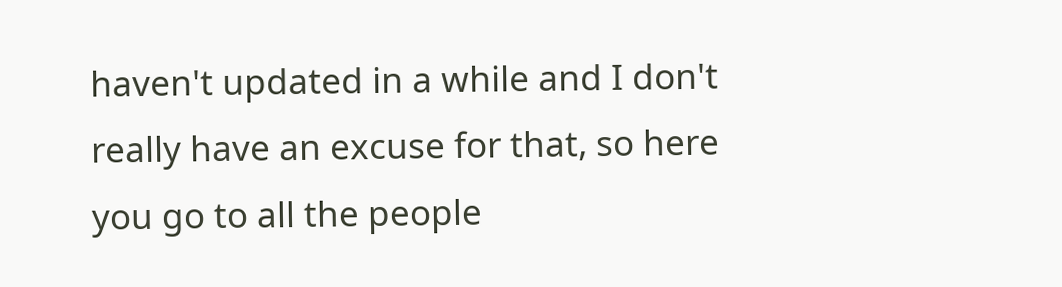haven't updated in a while and I don't really have an excuse for that, so here you go to all the people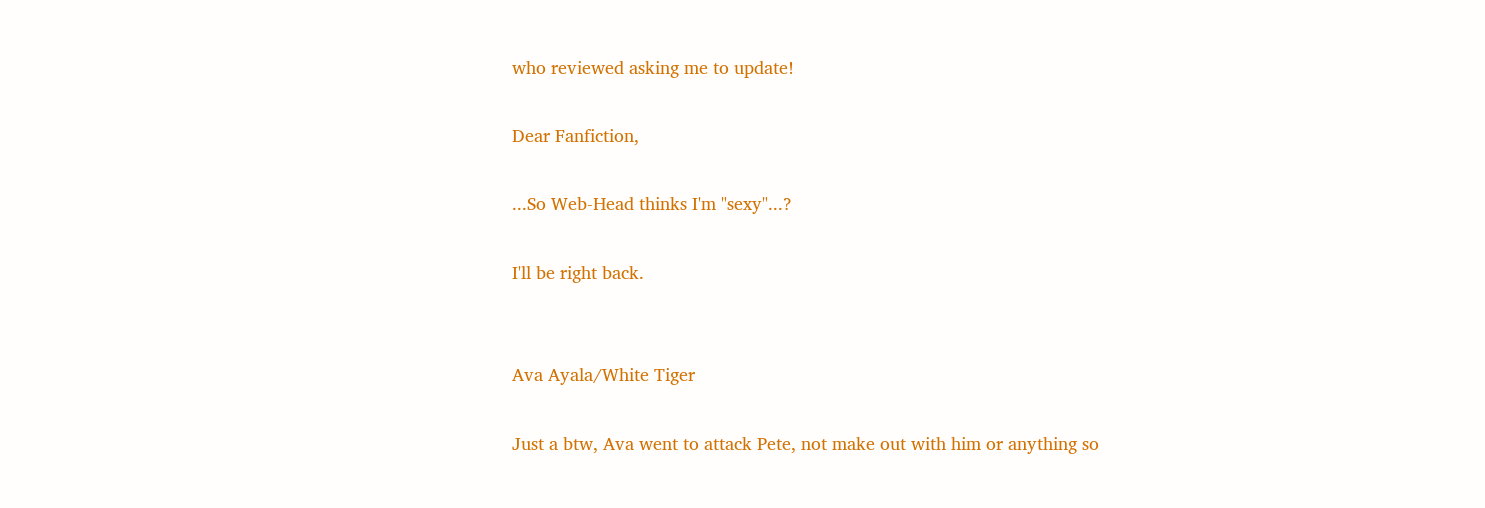who reviewed asking me to update!

Dear Fanfiction,

...So Web-Head thinks I'm "sexy"...?

I'll be right back.


Ava Ayala/White Tiger

Just a btw, Ava went to attack Pete, not make out with him or anything so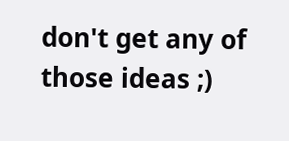don't get any of those ideas ;)